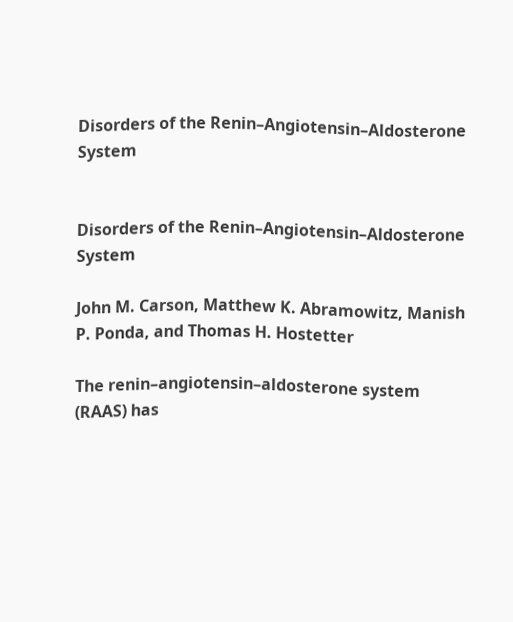Disorders of the Renin–Angiotensin–Aldosterone System


Disorders of the Renin–Angiotensin–Aldosterone System

John M. Carson, Matthew K. Abramowitz, Manish P. Ponda, and Thomas H. Hostetter

The renin–angiotensin–aldosterone system (RAAS) has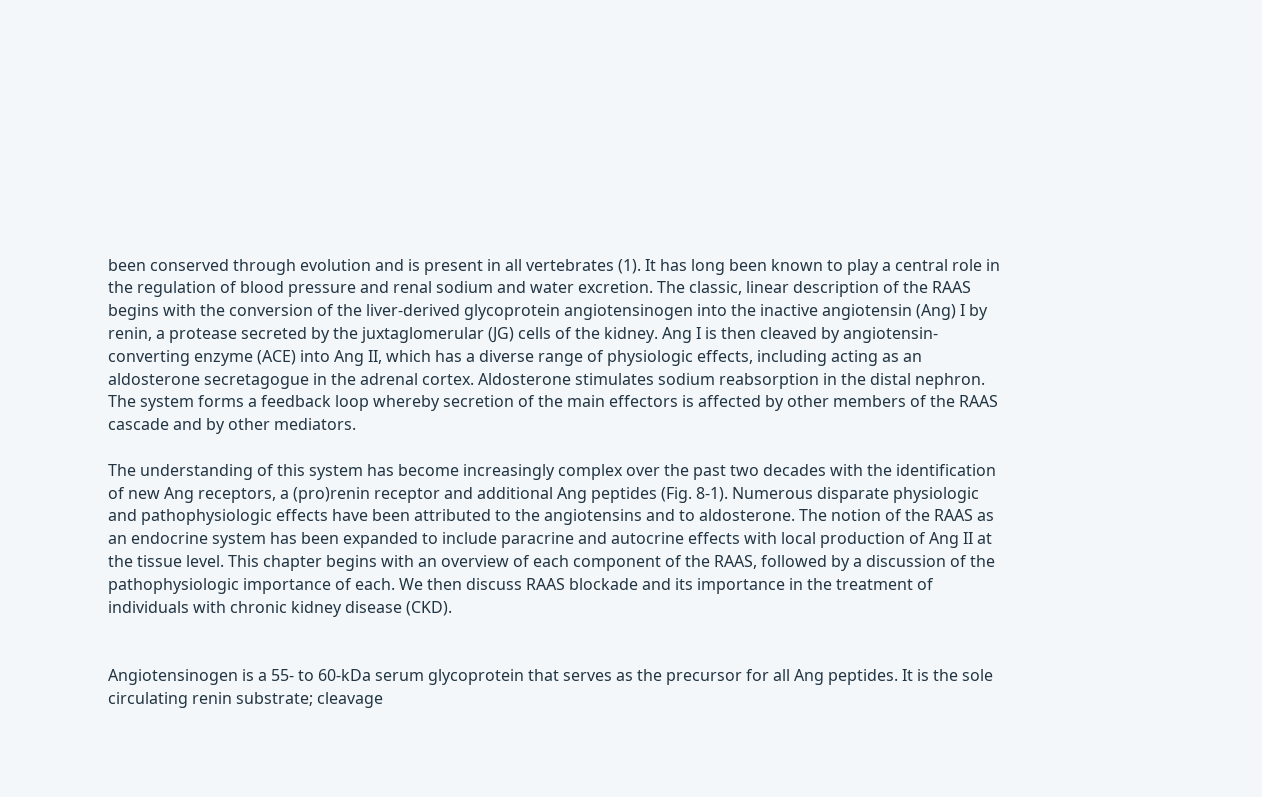been conserved through evolution and is present in all vertebrates (1). It has long been known to play a central role in the regulation of blood pressure and renal sodium and water excretion. The classic, linear description of the RAAS begins with the conversion of the liver-derived glycoprotein angiotensinogen into the inactive angiotensin (Ang) I by renin, a protease secreted by the juxtaglomerular (JG) cells of the kidney. Ang I is then cleaved by angiotensin-converting enzyme (ACE) into Ang II, which has a diverse range of physiologic effects, including acting as an aldosterone secretagogue in the adrenal cortex. Aldosterone stimulates sodium reabsorption in the distal nephron. The system forms a feedback loop whereby secretion of the main effectors is affected by other members of the RAAS cascade and by other mediators.

The understanding of this system has become increasingly complex over the past two decades with the identification of new Ang receptors, a (pro)renin receptor and additional Ang peptides (Fig. 8-1). Numerous disparate physiologic and pathophysiologic effects have been attributed to the angiotensins and to aldosterone. The notion of the RAAS as an endocrine system has been expanded to include paracrine and autocrine effects with local production of Ang II at the tissue level. This chapter begins with an overview of each component of the RAAS, followed by a discussion of the pathophysiologic importance of each. We then discuss RAAS blockade and its importance in the treatment of individuals with chronic kidney disease (CKD).


Angiotensinogen is a 55- to 60-kDa serum glycoprotein that serves as the precursor for all Ang peptides. It is the sole circulating renin substrate; cleavage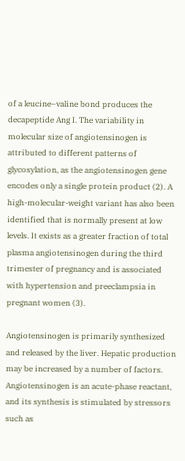of a leucine–valine bond produces the decapeptide Ang I. The variability in molecular size of angiotensinogen is attributed to different patterns of glycosylation, as the angiotensinogen gene encodes only a single protein product (2). A high-molecular-weight variant has also been identified that is normally present at low levels. It exists as a greater fraction of total plasma angiotensinogen during the third trimester of pregnancy and is associated with hypertension and preeclampsia in pregnant women (3).

Angiotensinogen is primarily synthesized and released by the liver. Hepatic production may be increased by a number of factors. Angiotensinogen is an acute-phase reactant, and its synthesis is stimulated by stressors such as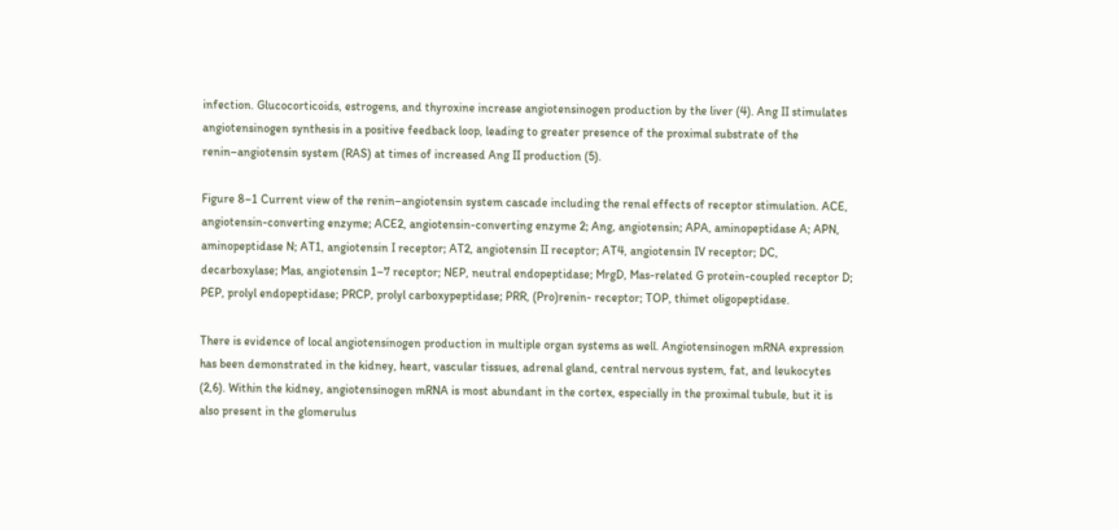infection. Glucocorticoids, estrogens, and thyroxine increase angiotensinogen production by the liver (4). Ang II stimulates angiotensinogen synthesis in a positive feedback loop, leading to greater presence of the proximal substrate of the renin–angiotensin system (RAS) at times of increased Ang II production (5).

Figure 8–1 Current view of the renin–angiotensin system cascade including the renal effects of receptor stimulation. ACE, angiotensin-converting enzyme; ACE2, angiotensin-converting enzyme 2; Ang, angiotensin; APA, aminopeptidase A; APN, aminopeptidase N; AT1, angiotensin I receptor; AT2, angiotensin II receptor; AT4, angiotensin IV receptor; DC, decarboxylase; Mas, angiotensin 1–7 receptor; NEP, neutral endopeptidase; MrgD, Mas-related G protein-coupled receptor D; PEP, prolyl endopeptidase; PRCP, prolyl carboxypeptidase; PRR, (Pro)renin- receptor; TOP, thimet oligopeptidase.

There is evidence of local angiotensinogen production in multiple organ systems as well. Angiotensinogen mRNA expression has been demonstrated in the kidney, heart, vascular tissues, adrenal gland, central nervous system, fat, and leukocytes (2,6). Within the kidney, angiotensinogen mRNA is most abundant in the cortex, especially in the proximal tubule, but it is also present in the glomerulus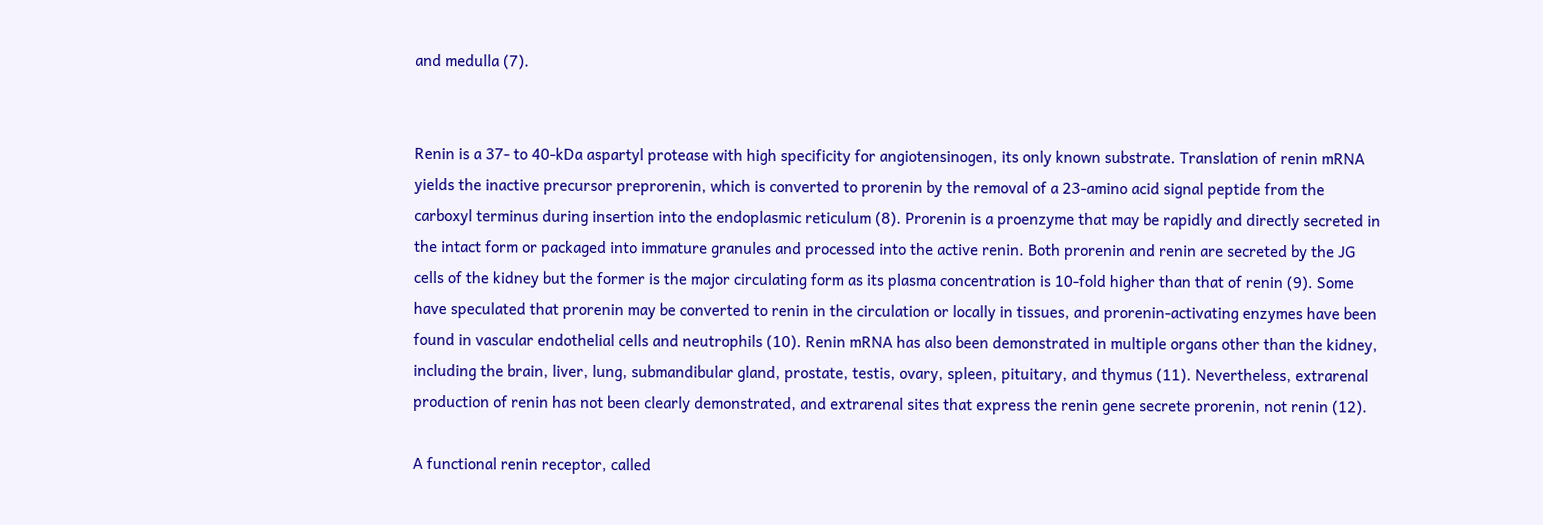and medulla (7).


Renin is a 37- to 40-kDa aspartyl protease with high specificity for angiotensinogen, its only known substrate. Translation of renin mRNA yields the inactive precursor preprorenin, which is converted to prorenin by the removal of a 23-amino acid signal peptide from the carboxyl terminus during insertion into the endoplasmic reticulum (8). Prorenin is a proenzyme that may be rapidly and directly secreted in the intact form or packaged into immature granules and processed into the active renin. Both prorenin and renin are secreted by the JG cells of the kidney but the former is the major circulating form as its plasma concentration is 10-fold higher than that of renin (9). Some have speculated that prorenin may be converted to renin in the circulation or locally in tissues, and prorenin-activating enzymes have been found in vascular endothelial cells and neutrophils (10). Renin mRNA has also been demonstrated in multiple organs other than the kidney, including the brain, liver, lung, submandibular gland, prostate, testis, ovary, spleen, pituitary, and thymus (11). Nevertheless, extrarenal production of renin has not been clearly demonstrated, and extrarenal sites that express the renin gene secrete prorenin, not renin (12).

A functional renin receptor, called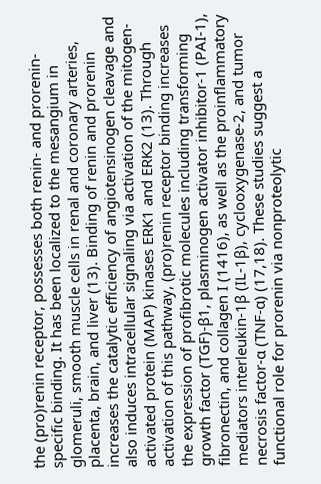the (pro)renin receptor, possesses both renin- and prorenin-specific binding. It has been localized to the mesangium in glomeruli, smooth muscle cells in renal and coronary arteries, placenta, brain, and liver (13). Binding of renin and prorenin increases the catalytic efficiency of angiotensinogen cleavage and also induces intracellular signaling via activation of the mitogen-activated protein (MAP) kinases ERK1 and ERK2 (13). Through activation of this pathway, (pro)renin receptor binding increases the expression of profibrotic molecules including transforming growth factor (TGF)-β1, plasminogen activator inhibitor-1 (PAI-1), fibronectin, and collagen I (1416), as well as the proinflammatory mediators interleukin-1β (IL-1β), cyclooxygenase-2, and tumor necrosis factor-α (TNF-α) (17,18). These studies suggest a functional role for prorenin via nonproteolytic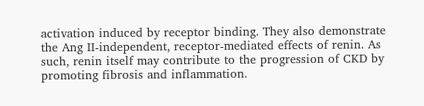activation induced by receptor binding. They also demonstrate the Ang II-independent, receptor-mediated effects of renin. As such, renin itself may contribute to the progression of CKD by promoting fibrosis and inflammation.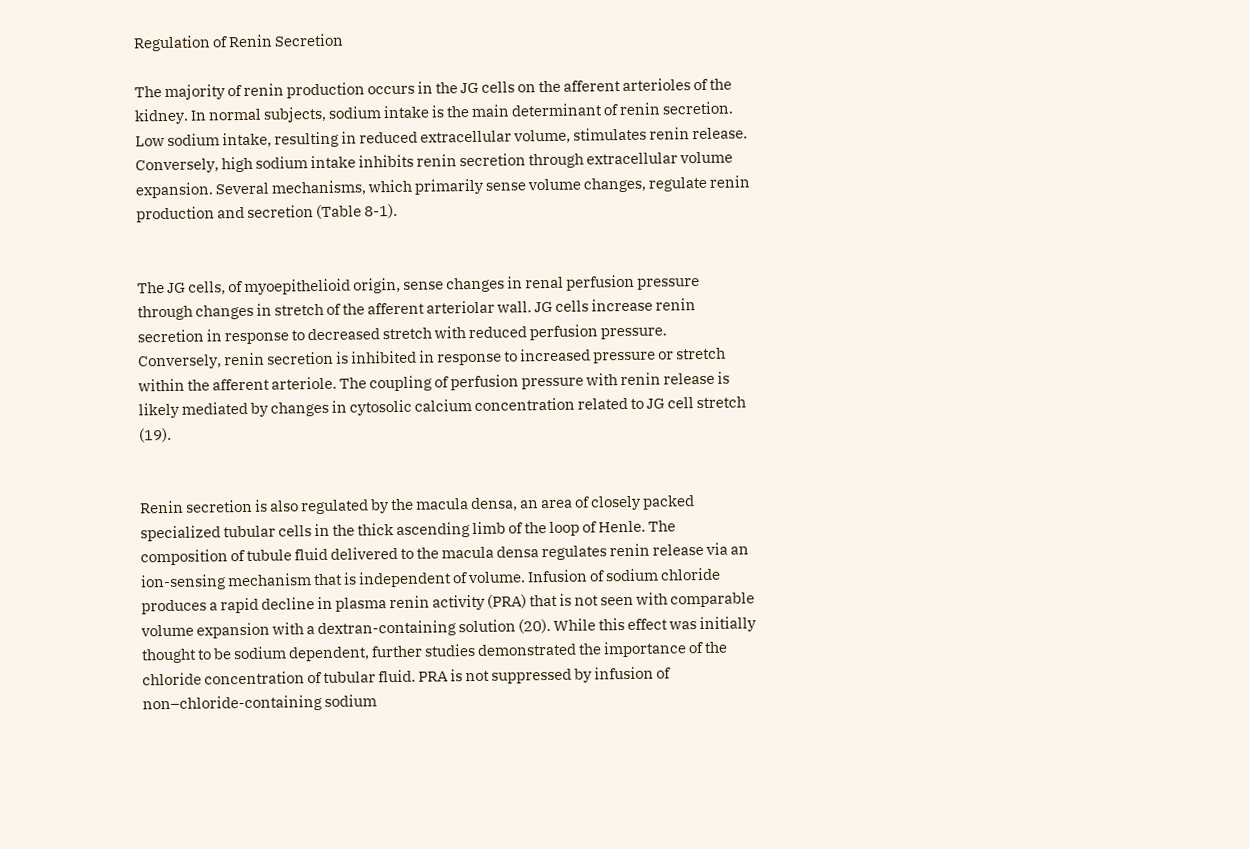Regulation of Renin Secretion

The majority of renin production occurs in the JG cells on the afferent arterioles of the kidney. In normal subjects, sodium intake is the main determinant of renin secretion. Low sodium intake, resulting in reduced extracellular volume, stimulates renin release. Conversely, high sodium intake inhibits renin secretion through extracellular volume expansion. Several mechanisms, which primarily sense volume changes, regulate renin production and secretion (Table 8-1).


The JG cells, of myoepithelioid origin, sense changes in renal perfusion pressure through changes in stretch of the afferent arteriolar wall. JG cells increase renin secretion in response to decreased stretch with reduced perfusion pressure. Conversely, renin secretion is inhibited in response to increased pressure or stretch within the afferent arteriole. The coupling of perfusion pressure with renin release is likely mediated by changes in cytosolic calcium concentration related to JG cell stretch (19).


Renin secretion is also regulated by the macula densa, an area of closely packed specialized tubular cells in the thick ascending limb of the loop of Henle. The composition of tubule fluid delivered to the macula densa regulates renin release via an ion-sensing mechanism that is independent of volume. Infusion of sodium chloride produces a rapid decline in plasma renin activity (PRA) that is not seen with comparable volume expansion with a dextran-containing solution (20). While this effect was initially thought to be sodium dependent, further studies demonstrated the importance of the chloride concentration of tubular fluid. PRA is not suppressed by infusion of non–chloride-containing sodium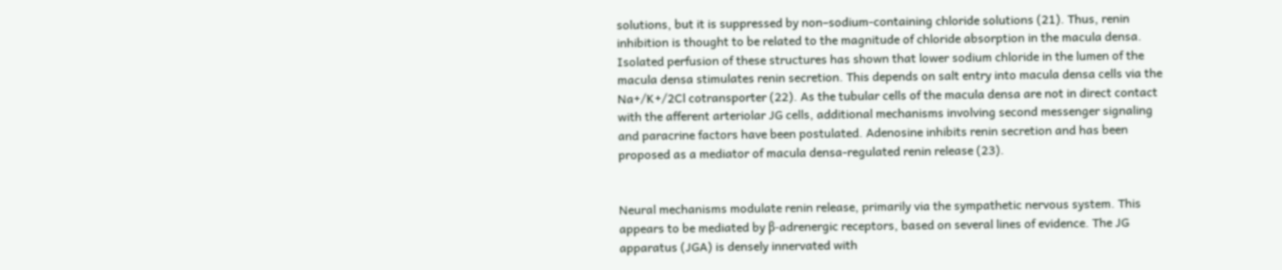solutions, but it is suppressed by non–sodium-containing chloride solutions (21). Thus, renin inhibition is thought to be related to the magnitude of chloride absorption in the macula densa. Isolated perfusion of these structures has shown that lower sodium chloride in the lumen of the macula densa stimulates renin secretion. This depends on salt entry into macula densa cells via the Na+/K+/2Cl cotransporter (22). As the tubular cells of the macula densa are not in direct contact with the afferent arteriolar JG cells, additional mechanisms involving second messenger signaling and paracrine factors have been postulated. Adenosine inhibits renin secretion and has been proposed as a mediator of macula densa-regulated renin release (23).


Neural mechanisms modulate renin release, primarily via the sympathetic nervous system. This appears to be mediated by β-adrenergic receptors, based on several lines of evidence. The JG apparatus (JGA) is densely innervated with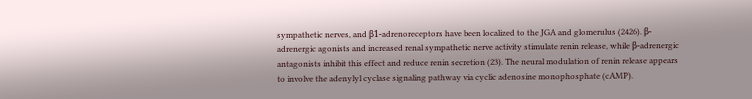sympathetic nerves, and β1-adrenoreceptors have been localized to the JGA and glomerulus (2426). β-adrenergic agonists and increased renal sympathetic nerve activity stimulate renin release, while β-adrenergic antagonists inhibit this effect and reduce renin secretion (23). The neural modulation of renin release appears to involve the adenylyl cyclase signaling pathway via cyclic adenosine monophosphate (cAMP).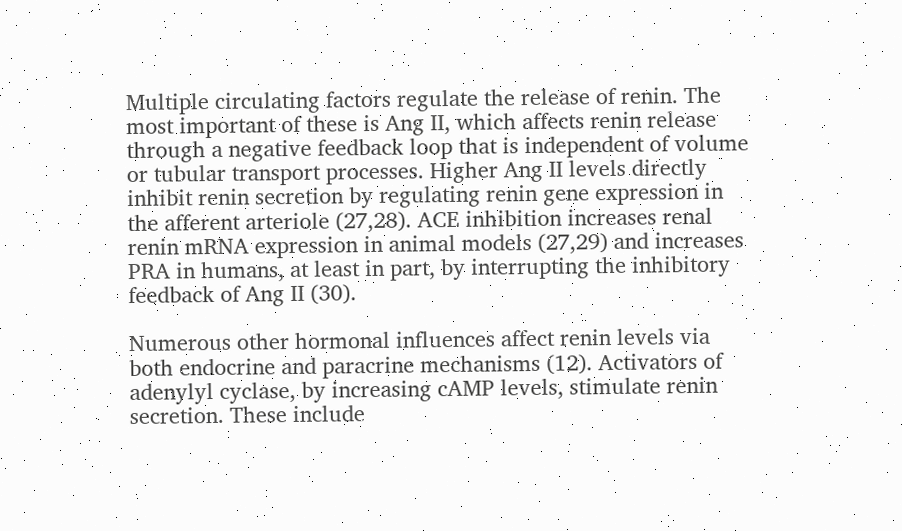Multiple circulating factors regulate the release of renin. The most important of these is Ang II, which affects renin release through a negative feedback loop that is independent of volume or tubular transport processes. Higher Ang II levels directly inhibit renin secretion by regulating renin gene expression in the afferent arteriole (27,28). ACE inhibition increases renal renin mRNA expression in animal models (27,29) and increases PRA in humans, at least in part, by interrupting the inhibitory feedback of Ang II (30).

Numerous other hormonal influences affect renin levels via both endocrine and paracrine mechanisms (12). Activators of adenylyl cyclase, by increasing cAMP levels, stimulate renin secretion. These include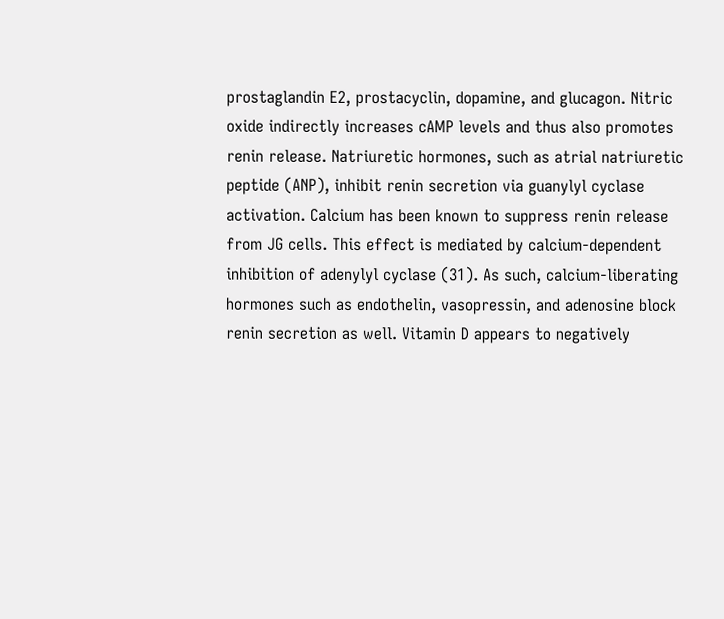prostaglandin E2, prostacyclin, dopamine, and glucagon. Nitric oxide indirectly increases cAMP levels and thus also promotes renin release. Natriuretic hormones, such as atrial natriuretic peptide (ANP), inhibit renin secretion via guanylyl cyclase activation. Calcium has been known to suppress renin release from JG cells. This effect is mediated by calcium-dependent inhibition of adenylyl cyclase (31). As such, calcium-liberating hormones such as endothelin, vasopressin, and adenosine block renin secretion as well. Vitamin D appears to negatively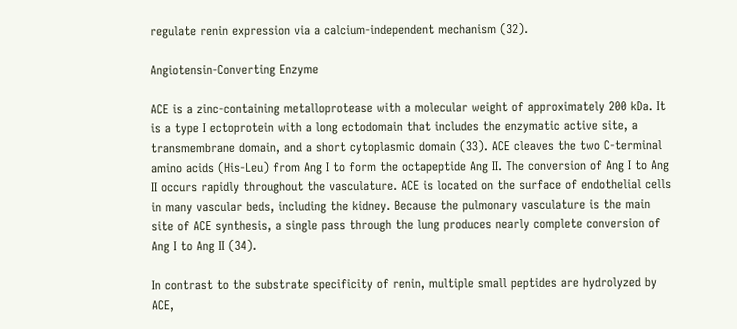regulate renin expression via a calcium-independent mechanism (32).

Angiotensin-Converting Enzyme

ACE is a zinc-containing metalloprotease with a molecular weight of approximately 200 kDa. It is a type I ectoprotein with a long ectodomain that includes the enzymatic active site, a transmembrane domain, and a short cytoplasmic domain (33). ACE cleaves the two C-terminal amino acids (His-Leu) from Ang I to form the octapeptide Ang II. The conversion of Ang I to Ang II occurs rapidly throughout the vasculature. ACE is located on the surface of endothelial cells in many vascular beds, including the kidney. Because the pulmonary vasculature is the main site of ACE synthesis, a single pass through the lung produces nearly complete conversion of Ang I to Ang II (34).

In contrast to the substrate specificity of renin, multiple small peptides are hydrolyzed by ACE,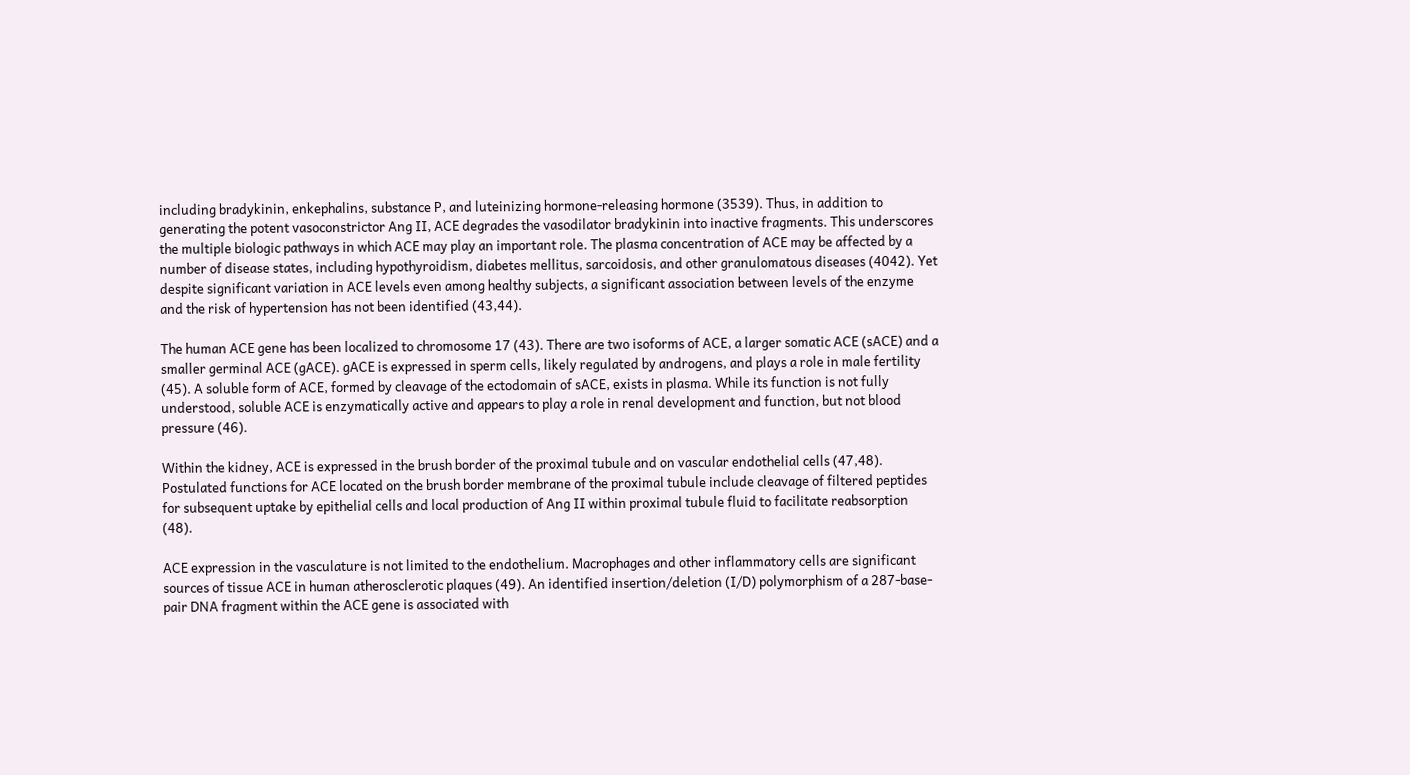including bradykinin, enkephalins, substance P, and luteinizing hormone-releasing hormone (3539). Thus, in addition to generating the potent vasoconstrictor Ang II, ACE degrades the vasodilator bradykinin into inactive fragments. This underscores the multiple biologic pathways in which ACE may play an important role. The plasma concentration of ACE may be affected by a number of disease states, including hypothyroidism, diabetes mellitus, sarcoidosis, and other granulomatous diseases (4042). Yet despite significant variation in ACE levels even among healthy subjects, a significant association between levels of the enzyme and the risk of hypertension has not been identified (43,44).

The human ACE gene has been localized to chromosome 17 (43). There are two isoforms of ACE, a larger somatic ACE (sACE) and a smaller germinal ACE (gACE). gACE is expressed in sperm cells, likely regulated by androgens, and plays a role in male fertility (45). A soluble form of ACE, formed by cleavage of the ectodomain of sACE, exists in plasma. While its function is not fully understood, soluble ACE is enzymatically active and appears to play a role in renal development and function, but not blood pressure (46).

Within the kidney, ACE is expressed in the brush border of the proximal tubule and on vascular endothelial cells (47,48). Postulated functions for ACE located on the brush border membrane of the proximal tubule include cleavage of filtered peptides for subsequent uptake by epithelial cells and local production of Ang II within proximal tubule fluid to facilitate reabsorption (48).

ACE expression in the vasculature is not limited to the endothelium. Macrophages and other inflammatory cells are significant sources of tissue ACE in human atherosclerotic plaques (49). An identified insertion/deletion (I/D) polymorphism of a 287-base-pair DNA fragment within the ACE gene is associated with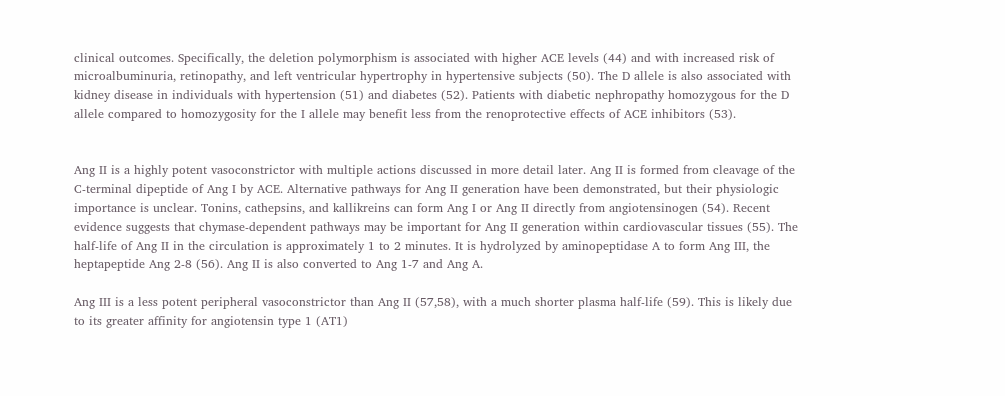clinical outcomes. Specifically, the deletion polymorphism is associated with higher ACE levels (44) and with increased risk of microalbuminuria, retinopathy, and left ventricular hypertrophy in hypertensive subjects (50). The D allele is also associated with kidney disease in individuals with hypertension (51) and diabetes (52). Patients with diabetic nephropathy homozygous for the D allele compared to homozygosity for the I allele may benefit less from the renoprotective effects of ACE inhibitors (53).


Ang II is a highly potent vasoconstrictor with multiple actions discussed in more detail later. Ang II is formed from cleavage of the C-terminal dipeptide of Ang I by ACE. Alternative pathways for Ang II generation have been demonstrated, but their physiologic importance is unclear. Tonins, cathepsins, and kallikreins can form Ang I or Ang II directly from angiotensinogen (54). Recent evidence suggests that chymase-dependent pathways may be important for Ang II generation within cardiovascular tissues (55). The half-life of Ang II in the circulation is approximately 1 to 2 minutes. It is hydrolyzed by aminopeptidase A to form Ang III, the heptapeptide Ang 2-8 (56). Ang II is also converted to Ang 1-7 and Ang A.

Ang III is a less potent peripheral vasoconstrictor than Ang II (57,58), with a much shorter plasma half-life (59). This is likely due to its greater affinity for angiotensin type 1 (AT1)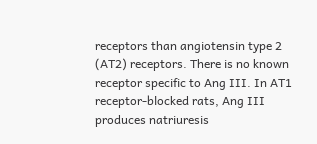receptors than angiotensin type 2 (AT2) receptors. There is no known receptor specific to Ang III. In AT1 receptor-blocked rats, Ang III produces natriuresis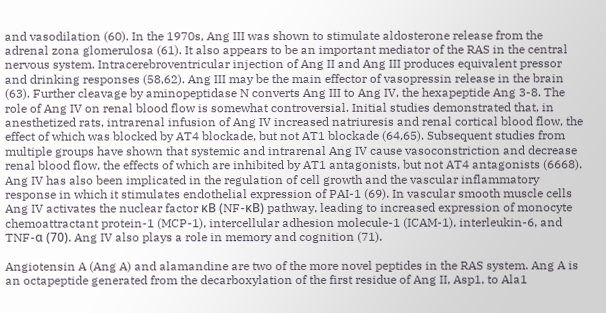and vasodilation (60). In the 1970s, Ang III was shown to stimulate aldosterone release from the adrenal zona glomerulosa (61). It also appears to be an important mediator of the RAS in the central nervous system. Intracerebroventricular injection of Ang II and Ang III produces equivalent pressor and drinking responses (58,62). Ang III may be the main effector of vasopressin release in the brain (63). Further cleavage by aminopeptidase N converts Ang III to Ang IV, the hexapeptide Ang 3-8. The role of Ang IV on renal blood flow is somewhat controversial. Initial studies demonstrated that, in anesthetized rats, intrarenal infusion of Ang IV increased natriuresis and renal cortical blood flow, the effect of which was blocked by AT4 blockade, but not AT1 blockade (64,65). Subsequent studies from multiple groups have shown that systemic and intrarenal Ang IV cause vasoconstriction and decrease renal blood flow, the effects of which are inhibited by AT1 antagonists, but not AT4 antagonists (6668). Ang IV has also been implicated in the regulation of cell growth and the vascular inflammatory response in which it stimulates endothelial expression of PAI-1 (69). In vascular smooth muscle cells Ang IV activates the nuclear factor κB (NF-κB) pathway, leading to increased expression of monocyte chemoattractant protein-1 (MCP-1), intercellular adhesion molecule-1 (ICAM-1), interleukin-6, and TNF-α (70). Ang IV also plays a role in memory and cognition (71).

Angiotensin A (Ang A) and alamandine are two of the more novel peptides in the RAS system. Ang A is an octapeptide generated from the decarboxylation of the first residue of Ang II, Asp1, to Ala1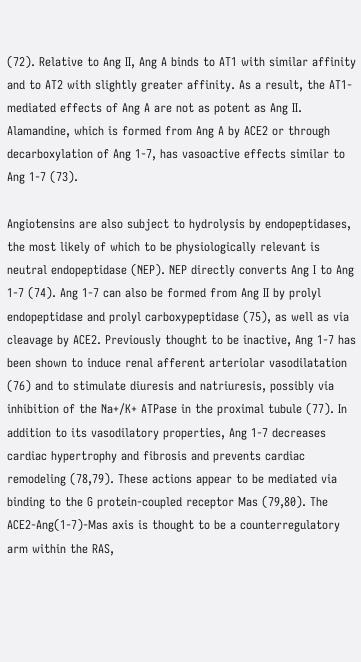(72). Relative to Ang II, Ang A binds to AT1 with similar affinity and to AT2 with slightly greater affinity. As a result, the AT1-mediated effects of Ang A are not as potent as Ang II. Alamandine, which is formed from Ang A by ACE2 or through decarboxylation of Ang 1-7, has vasoactive effects similar to Ang 1-7 (73).

Angiotensins are also subject to hydrolysis by endopeptidases, the most likely of which to be physiologically relevant is neutral endopeptidase (NEP). NEP directly converts Ang I to Ang 1-7 (74). Ang 1-7 can also be formed from Ang II by prolyl endopeptidase and prolyl carboxypeptidase (75), as well as via cleavage by ACE2. Previously thought to be inactive, Ang 1-7 has been shown to induce renal afferent arteriolar vasodilatation (76) and to stimulate diuresis and natriuresis, possibly via inhibition of the Na+/K+ ATPase in the proximal tubule (77). In addition to its vasodilatory properties, Ang 1-7 decreases cardiac hypertrophy and fibrosis and prevents cardiac remodeling (78,79). These actions appear to be mediated via binding to the G protein-coupled receptor Mas (79,80). The ACE2-Ang(1-7)-Mas axis is thought to be a counterregulatory arm within the RAS,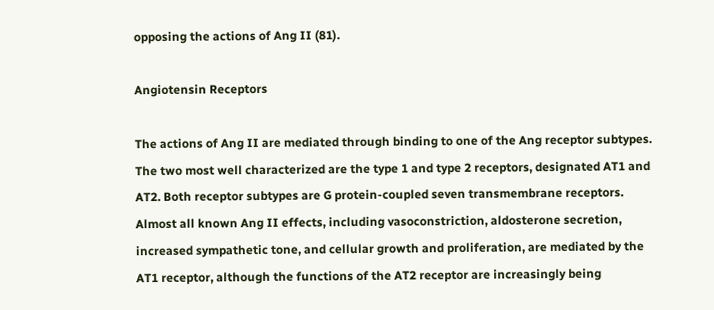opposing the actions of Ang II (81).

Angiotensin Receptors

The actions of Ang II are mediated through binding to one of the Ang receptor subtypes. The two most well characterized are the type 1 and type 2 receptors, designated AT1 and AT2. Both receptor subtypes are G protein-coupled seven transmembrane receptors. Almost all known Ang II effects, including vasoconstriction, aldosterone secretion, increased sympathetic tone, and cellular growth and proliferation, are mediated by the AT1 receptor, although the functions of the AT2 receptor are increasingly being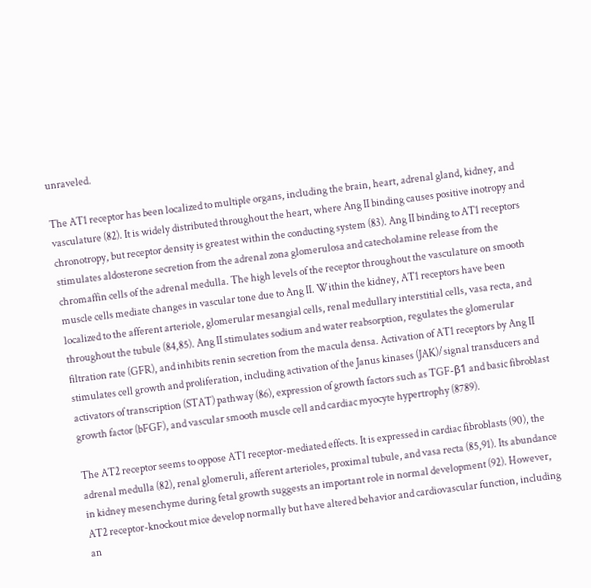unraveled.

The AT1 receptor has been localized to multiple organs, including the brain, heart, adrenal gland, kidney, and vasculature (82). It is widely distributed throughout the heart, where Ang II binding causes positive inotropy and chronotropy, but receptor density is greatest within the conducting system (83). Ang II binding to AT1 receptors stimulates aldosterone secretion from the adrenal zona glomerulosa and catecholamine release from the chromaffin cells of the adrenal medulla. The high levels of the receptor throughout the vasculature on smooth muscle cells mediate changes in vascular tone due to Ang II. Within the kidney, AT1 receptors have been localized to the afferent arteriole, glomerular mesangial cells, renal medullary interstitial cells, vasa recta, and throughout the tubule (84,85). Ang II stimulates sodium and water reabsorption, regulates the glomerular filtration rate (GFR), and inhibits renin secretion from the macula densa. Activation of AT1 receptors by Ang II stimulates cell growth and proliferation, including activation of the Janus kinases (JAK)/signal transducers and activators of transcription (STAT) pathway (86), expression of growth factors such as TGF-β1 and basic fibroblast growth factor (bFGF), and vascular smooth muscle cell and cardiac myocyte hypertrophy (8789).

The AT2 receptor seems to oppose AT1 receptor-mediated effects. It is expressed in cardiac fibroblasts (90), the adrenal medulla (82), renal glomeruli, afferent arterioles, proximal tubule, and vasa recta (85,91). Its abundance in kidney mesenchyme during fetal growth suggests an important role in normal development (92). However, AT2 receptor-knockout mice develop normally but have altered behavior and cardiovascular function, including an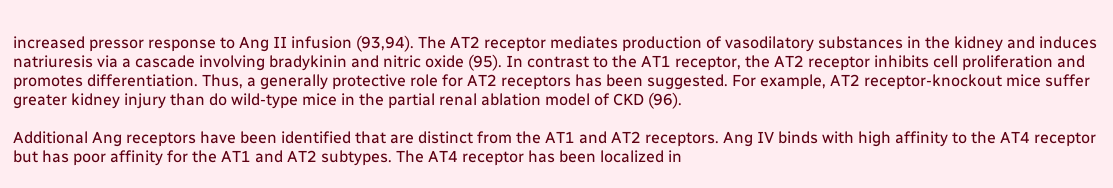increased pressor response to Ang II infusion (93,94). The AT2 receptor mediates production of vasodilatory substances in the kidney and induces natriuresis via a cascade involving bradykinin and nitric oxide (95). In contrast to the AT1 receptor, the AT2 receptor inhibits cell proliferation and promotes differentiation. Thus, a generally protective role for AT2 receptors has been suggested. For example, AT2 receptor-knockout mice suffer greater kidney injury than do wild-type mice in the partial renal ablation model of CKD (96).

Additional Ang receptors have been identified that are distinct from the AT1 and AT2 receptors. Ang IV binds with high affinity to the AT4 receptor but has poor affinity for the AT1 and AT2 subtypes. The AT4 receptor has been localized in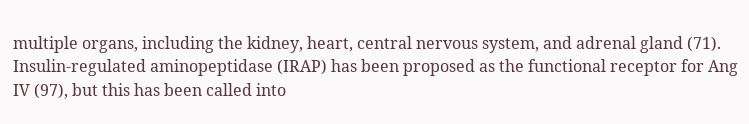multiple organs, including the kidney, heart, central nervous system, and adrenal gland (71). Insulin-regulated aminopeptidase (IRAP) has been proposed as the functional receptor for Ang IV (97), but this has been called into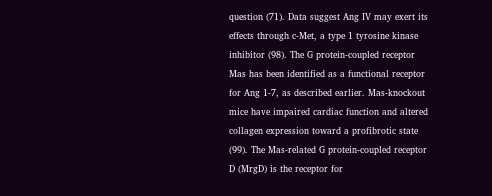question (71). Data suggest Ang IV may exert its effects through c-Met, a type 1 tyrosine kinase inhibitor (98). The G protein-coupled receptor Mas has been identified as a functional receptor for Ang 1-7, as described earlier. Mas-knockout mice have impaired cardiac function and altered collagen expression toward a profibrotic state (99). The Mas-related G protein-coupled receptor D (MrgD) is the receptor for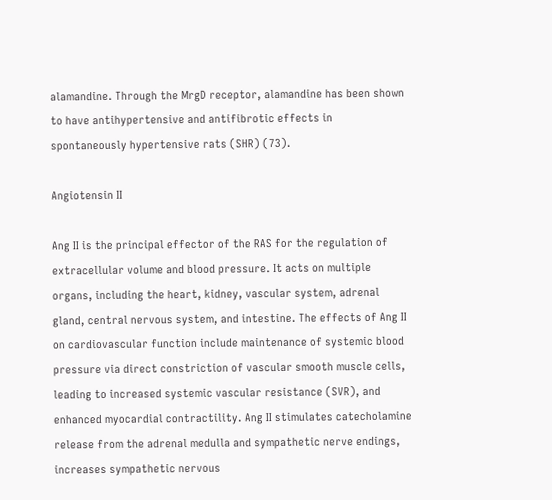alamandine. Through the MrgD receptor, alamandine has been shown to have antihypertensive and antifibrotic effects in spontaneously hypertensive rats (SHR) (73).

Angiotensin II

Ang II is the principal effector of the RAS for the regulation of extracellular volume and blood pressure. It acts on multiple organs, including the heart, kidney, vascular system, adrenal gland, central nervous system, and intestine. The effects of Ang II on cardiovascular function include maintenance of systemic blood pressure via direct constriction of vascular smooth muscle cells, leading to increased systemic vascular resistance (SVR), and enhanced myocardial contractility. Ang II stimulates catecholamine release from the adrenal medulla and sympathetic nerve endings, increases sympathetic nervous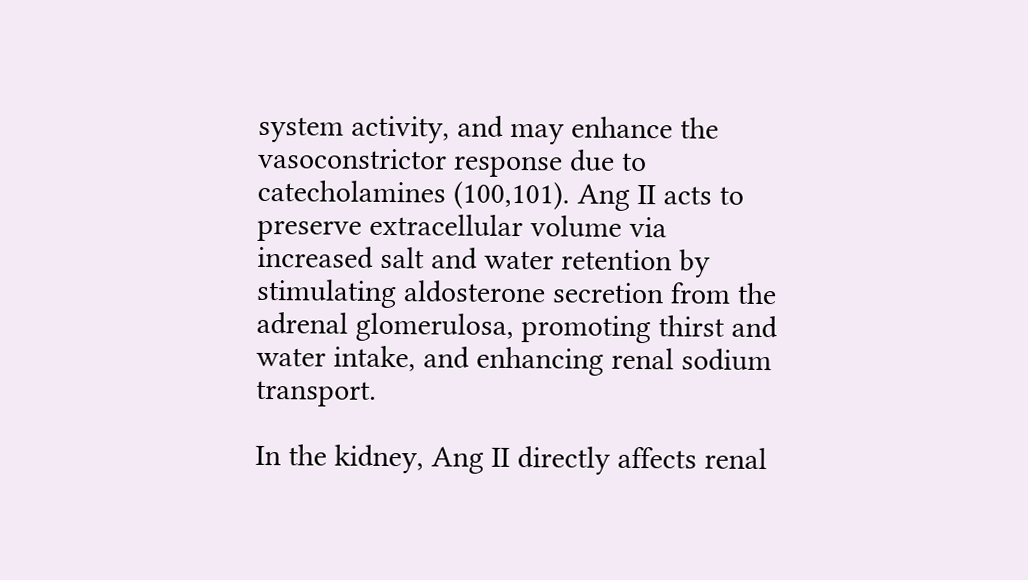system activity, and may enhance the vasoconstrictor response due to catecholamines (100,101). Ang II acts to preserve extracellular volume via increased salt and water retention by stimulating aldosterone secretion from the adrenal glomerulosa, promoting thirst and water intake, and enhancing renal sodium transport.

In the kidney, Ang II directly affects renal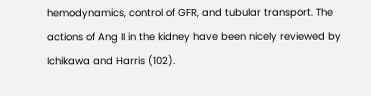hemodynamics, control of GFR, and tubular transport. The actions of Ang II in the kidney have been nicely reviewed by Ichikawa and Harris (102).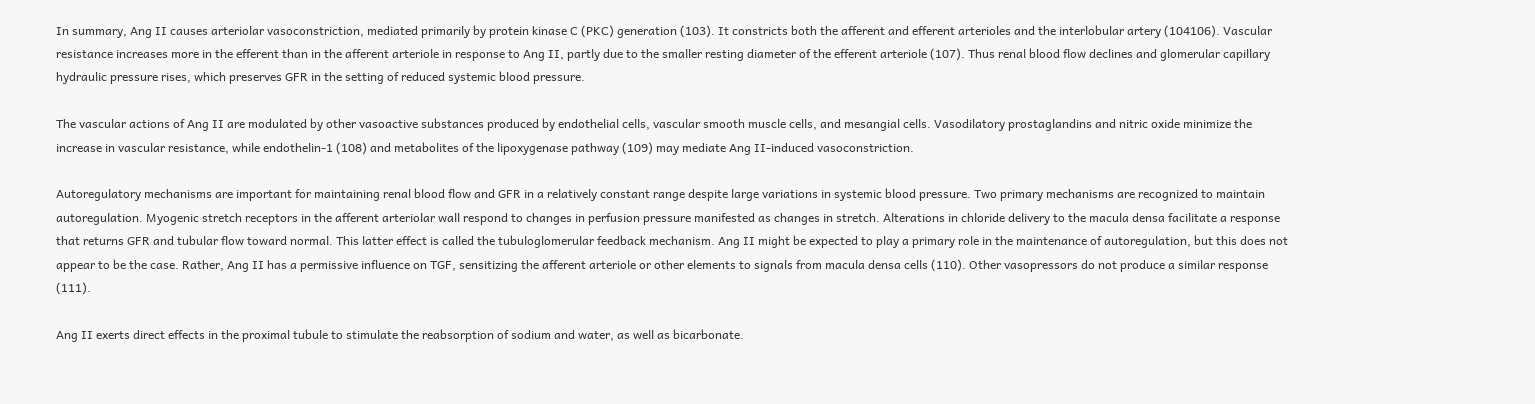In summary, Ang II causes arteriolar vasoconstriction, mediated primarily by protein kinase C (PKC) generation (103). It constricts both the afferent and efferent arterioles and the interlobular artery (104106). Vascular resistance increases more in the efferent than in the afferent arteriole in response to Ang II, partly due to the smaller resting diameter of the efferent arteriole (107). Thus renal blood flow declines and glomerular capillary hydraulic pressure rises, which preserves GFR in the setting of reduced systemic blood pressure.

The vascular actions of Ang II are modulated by other vasoactive substances produced by endothelial cells, vascular smooth muscle cells, and mesangial cells. Vasodilatory prostaglandins and nitric oxide minimize the increase in vascular resistance, while endothelin-1 (108) and metabolites of the lipoxygenase pathway (109) may mediate Ang II-induced vasoconstriction.

Autoregulatory mechanisms are important for maintaining renal blood flow and GFR in a relatively constant range despite large variations in systemic blood pressure. Two primary mechanisms are recognized to maintain autoregulation. Myogenic stretch receptors in the afferent arteriolar wall respond to changes in perfusion pressure manifested as changes in stretch. Alterations in chloride delivery to the macula densa facilitate a response that returns GFR and tubular flow toward normal. This latter effect is called the tubuloglomerular feedback mechanism. Ang II might be expected to play a primary role in the maintenance of autoregulation, but this does not appear to be the case. Rather, Ang II has a permissive influence on TGF, sensitizing the afferent arteriole or other elements to signals from macula densa cells (110). Other vasopressors do not produce a similar response (111).

Ang II exerts direct effects in the proximal tubule to stimulate the reabsorption of sodium and water, as well as bicarbonate.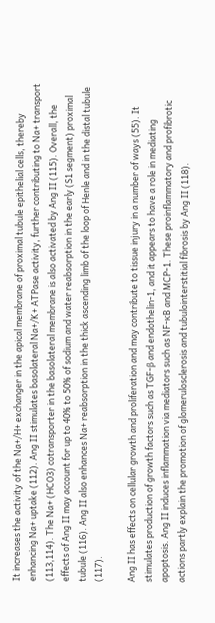It increases the activity of the Na+/H+ exchanger in the apical membrane of proximal tubule epithelial cells, thereby enhancing Na+ uptake (112). Ang II stimulates basolateral Na+/K+ ATPase activity, further contributing to Na+ transport (113,114). The Na+ (HCO3) cotransporter in the basolateral membrane is also activated by Ang II (115). Overall, the effects of Ang II may account for up to 40% to 50% of sodium and water reabsorption in the early (S1 segment) proximal tubule (116). Ang II also enhances Na+ reabsorption in the thick ascending limb of the loop of Henle and in the distal tubule (117).

Ang II has effects on cellular growth and proliferation and may contribute to tissue injury in a number of ways (55). It stimulates production of growth factors such as TGF-β and endothelin-1, and it appears to have a role in mediating apoptosis. Ang II induces inflammation via mediators such as NF-κB and MCP-1. These proinflammatory and profibrotic actions partly explain the promotion of glomerulosclerosis and tubulointerstitial fibrosis by Ang II (118).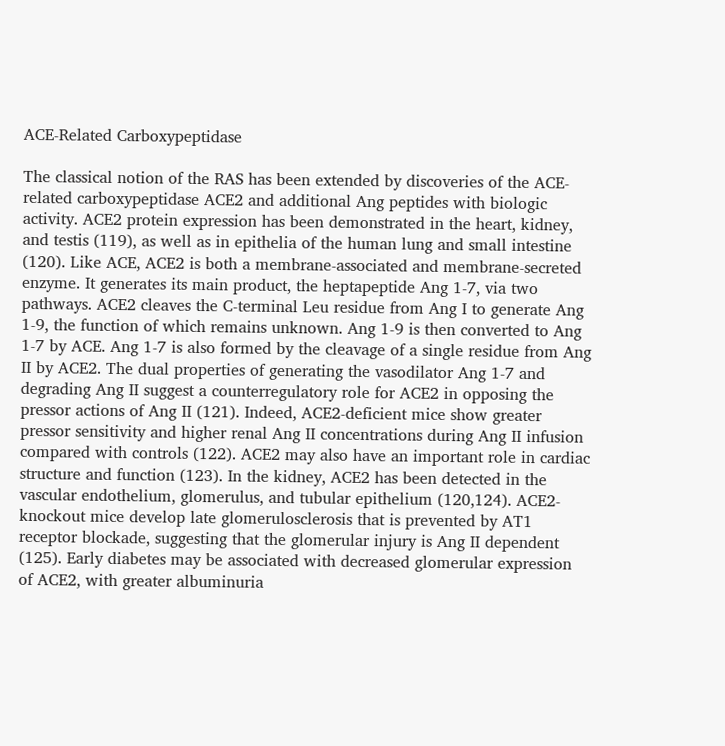ACE-Related Carboxypeptidase

The classical notion of the RAS has been extended by discoveries of the ACE-related carboxypeptidase ACE2 and additional Ang peptides with biologic activity. ACE2 protein expression has been demonstrated in the heart, kidney, and testis (119), as well as in epithelia of the human lung and small intestine (120). Like ACE, ACE2 is both a membrane-associated and membrane-secreted enzyme. It generates its main product, the heptapeptide Ang 1-7, via two pathways. ACE2 cleaves the C-terminal Leu residue from Ang I to generate Ang 1-9, the function of which remains unknown. Ang 1-9 is then converted to Ang 1-7 by ACE. Ang 1-7 is also formed by the cleavage of a single residue from Ang II by ACE2. The dual properties of generating the vasodilator Ang 1-7 and degrading Ang II suggest a counterregulatory role for ACE2 in opposing the pressor actions of Ang II (121). Indeed, ACE2-deficient mice show greater pressor sensitivity and higher renal Ang II concentrations during Ang II infusion compared with controls (122). ACE2 may also have an important role in cardiac structure and function (123). In the kidney, ACE2 has been detected in the vascular endothelium, glomerulus, and tubular epithelium (120,124). ACE2-knockout mice develop late glomerulosclerosis that is prevented by AT1 receptor blockade, suggesting that the glomerular injury is Ang II dependent (125). Early diabetes may be associated with decreased glomerular expression of ACE2, with greater albuminuria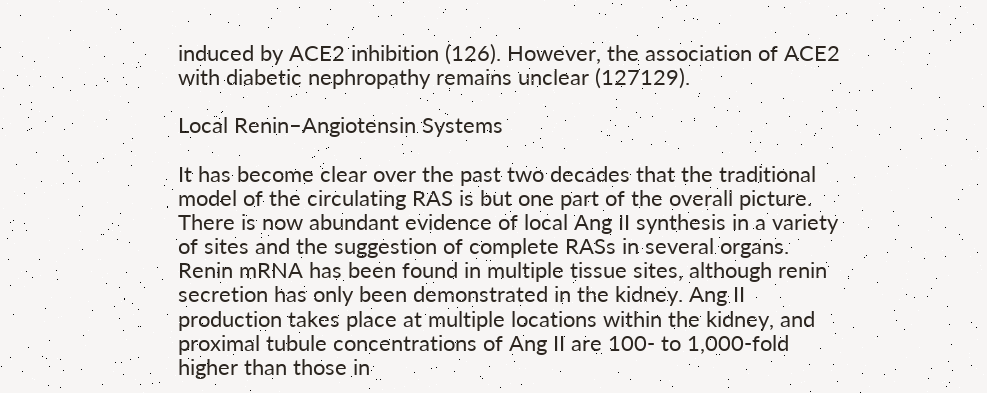induced by ACE2 inhibition (126). However, the association of ACE2 with diabetic nephropathy remains unclear (127129).

Local Renin–Angiotensin Systems

It has become clear over the past two decades that the traditional model of the circulating RAS is but one part of the overall picture. There is now abundant evidence of local Ang II synthesis in a variety of sites and the suggestion of complete RASs in several organs. Renin mRNA has been found in multiple tissue sites, although renin secretion has only been demonstrated in the kidney. Ang II production takes place at multiple locations within the kidney, and proximal tubule concentrations of Ang II are 100- to 1,000-fold higher than those in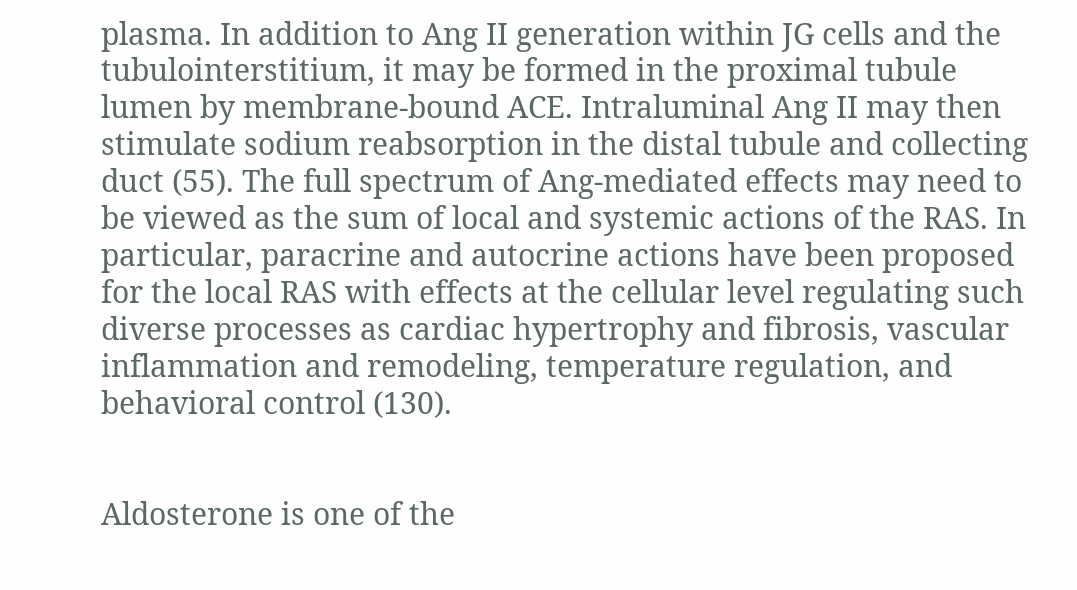plasma. In addition to Ang II generation within JG cells and the tubulointerstitium, it may be formed in the proximal tubule lumen by membrane-bound ACE. Intraluminal Ang II may then stimulate sodium reabsorption in the distal tubule and collecting duct (55). The full spectrum of Ang-mediated effects may need to be viewed as the sum of local and systemic actions of the RAS. In particular, paracrine and autocrine actions have been proposed for the local RAS with effects at the cellular level regulating such diverse processes as cardiac hypertrophy and fibrosis, vascular inflammation and remodeling, temperature regulation, and behavioral control (130).


Aldosterone is one of the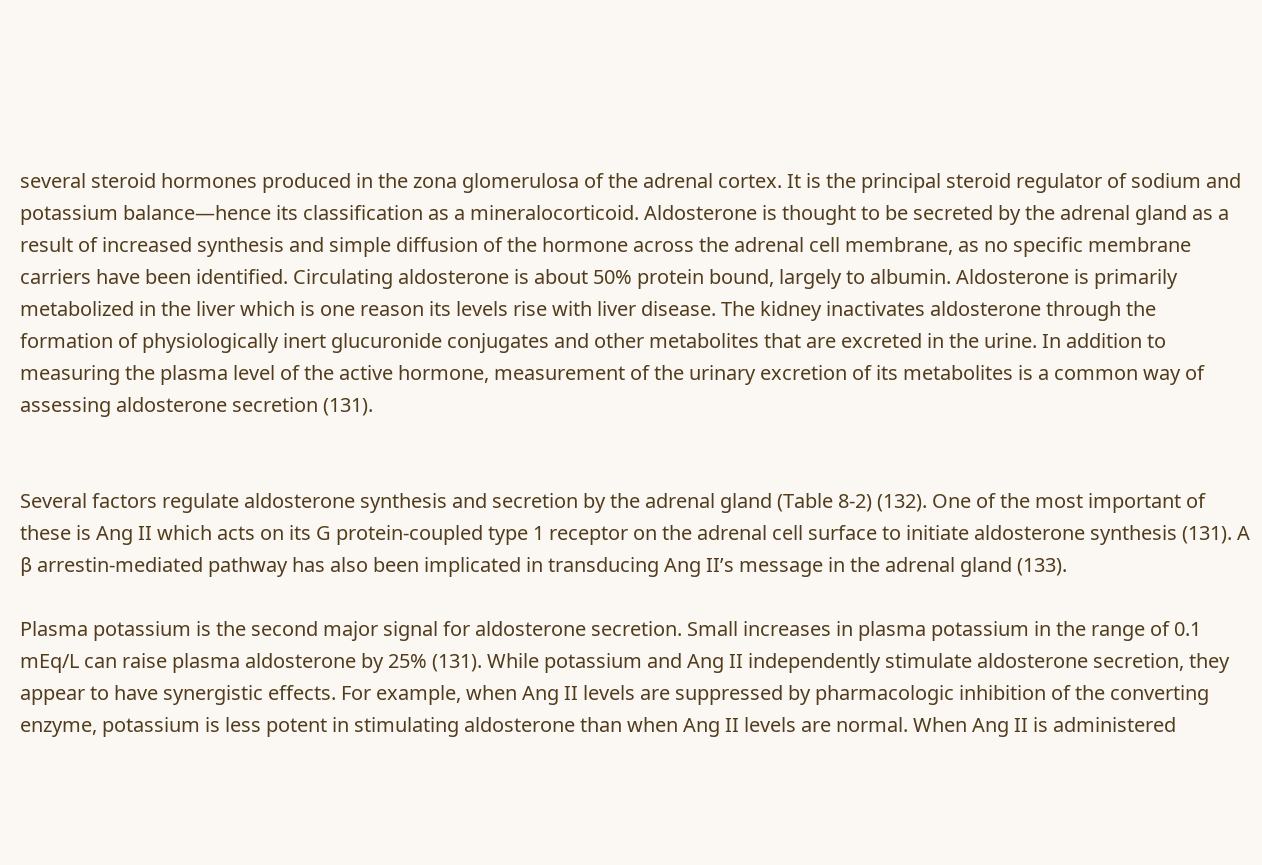several steroid hormones produced in the zona glomerulosa of the adrenal cortex. It is the principal steroid regulator of sodium and potassium balance—hence its classification as a mineralocorticoid. Aldosterone is thought to be secreted by the adrenal gland as a result of increased synthesis and simple diffusion of the hormone across the adrenal cell membrane, as no specific membrane carriers have been identified. Circulating aldosterone is about 50% protein bound, largely to albumin. Aldosterone is primarily metabolized in the liver which is one reason its levels rise with liver disease. The kidney inactivates aldosterone through the formation of physiologically inert glucuronide conjugates and other metabolites that are excreted in the urine. In addition to measuring the plasma level of the active hormone, measurement of the urinary excretion of its metabolites is a common way of assessing aldosterone secretion (131).


Several factors regulate aldosterone synthesis and secretion by the adrenal gland (Table 8-2) (132). One of the most important of these is Ang II which acts on its G protein-coupled type 1 receptor on the adrenal cell surface to initiate aldosterone synthesis (131). A β arrestin-mediated pathway has also been implicated in transducing Ang II’s message in the adrenal gland (133).

Plasma potassium is the second major signal for aldosterone secretion. Small increases in plasma potassium in the range of 0.1 mEq/L can raise plasma aldosterone by 25% (131). While potassium and Ang II independently stimulate aldosterone secretion, they appear to have synergistic effects. For example, when Ang II levels are suppressed by pharmacologic inhibition of the converting enzyme, potassium is less potent in stimulating aldosterone than when Ang II levels are normal. When Ang II is administered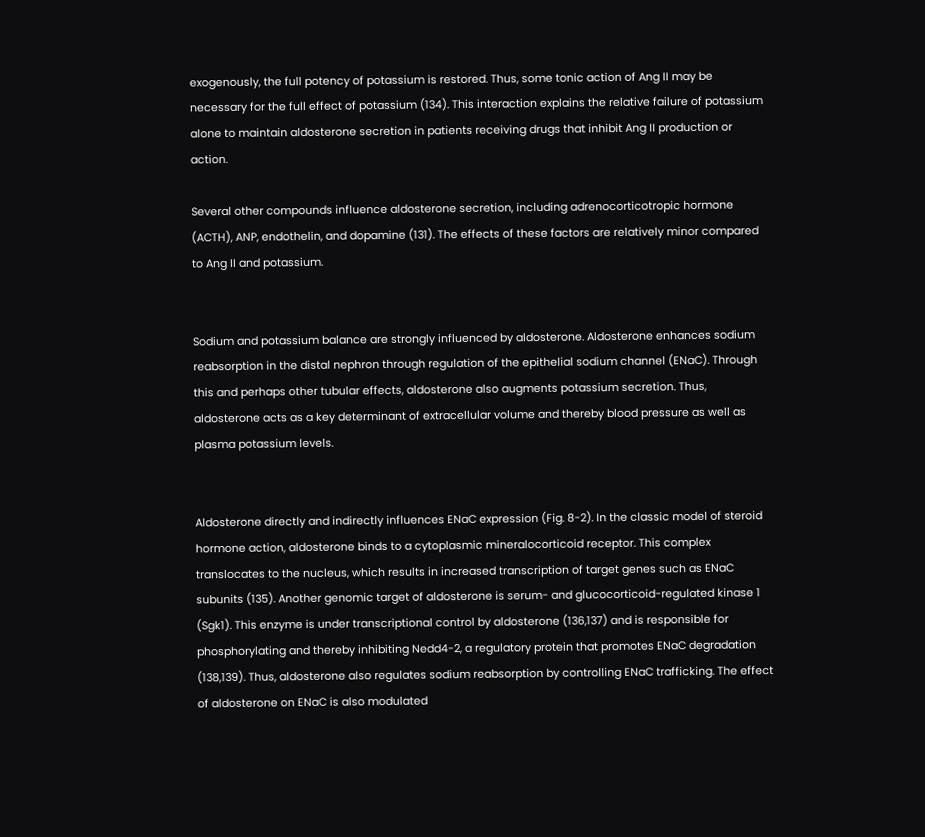exogenously, the full potency of potassium is restored. Thus, some tonic action of Ang II may be necessary for the full effect of potassium (134). This interaction explains the relative failure of potassium alone to maintain aldosterone secretion in patients receiving drugs that inhibit Ang II production or action.

Several other compounds influence aldosterone secretion, including adrenocorticotropic hormone (ACTH), ANP, endothelin, and dopamine (131). The effects of these factors are relatively minor compared to Ang II and potassium.


Sodium and potassium balance are strongly influenced by aldosterone. Aldosterone enhances sodium reabsorption in the distal nephron through regulation of the epithelial sodium channel (ENaC). Through this and perhaps other tubular effects, aldosterone also augments potassium secretion. Thus, aldosterone acts as a key determinant of extracellular volume and thereby blood pressure as well as plasma potassium levels.


Aldosterone directly and indirectly influences ENaC expression (Fig. 8-2). In the classic model of steroid hormone action, aldosterone binds to a cytoplasmic mineralocorticoid receptor. This complex translocates to the nucleus, which results in increased transcription of target genes such as ENaC subunits (135). Another genomic target of aldosterone is serum- and glucocorticoid-regulated kinase 1 (Sgk1). This enzyme is under transcriptional control by aldosterone (136,137) and is responsible for phosphorylating and thereby inhibiting Nedd4-2, a regulatory protein that promotes ENaC degradation (138,139). Thus, aldosterone also regulates sodium reabsorption by controlling ENaC trafficking. The effect of aldosterone on ENaC is also modulated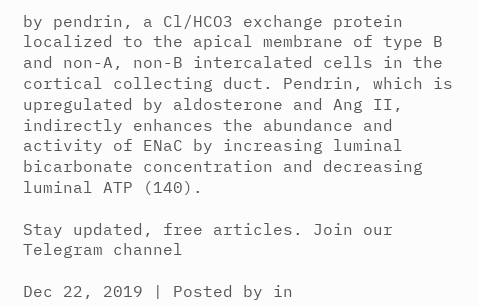by pendrin, a Cl/HCO3 exchange protein localized to the apical membrane of type B and non-A, non-B intercalated cells in the cortical collecting duct. Pendrin, which is upregulated by aldosterone and Ang II, indirectly enhances the abundance and activity of ENaC by increasing luminal bicarbonate concentration and decreasing luminal ATP (140).

Stay updated, free articles. Join our Telegram channel

Dec 22, 2019 | Posted by in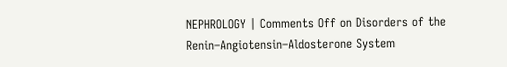NEPHROLOGY | Comments Off on Disorders of the Renin–Angiotensin–Aldosterone System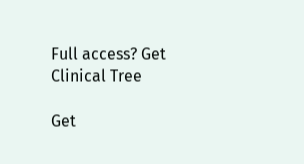Full access? Get Clinical Tree

Get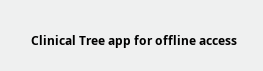Clinical Tree app for offline access